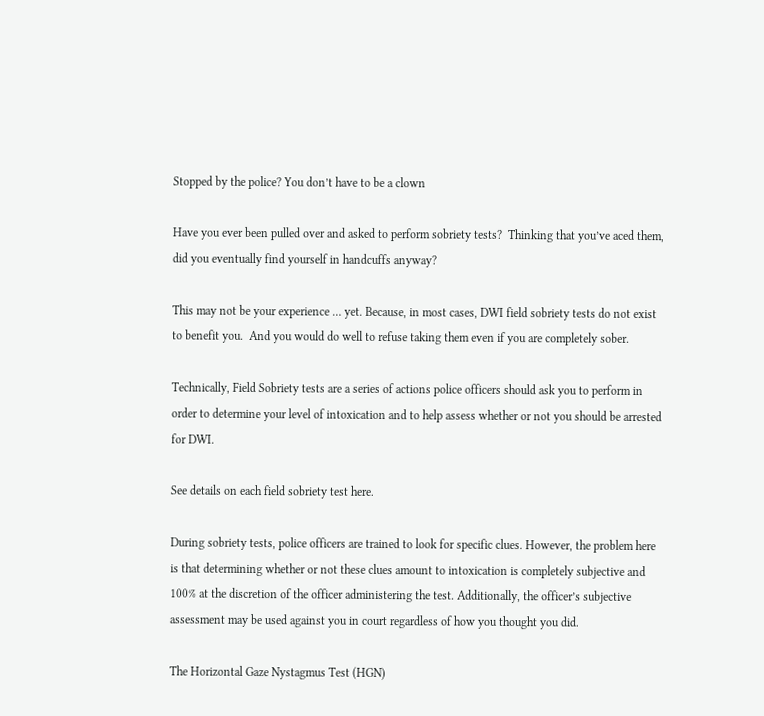Stopped by the police? You don’t have to be a clown

Have you ever been pulled over and asked to perform sobriety tests?  Thinking that you’ve aced them, did you eventually find yourself in handcuffs anyway?

This may not be your experience … yet. Because, in most cases, DWI field sobriety tests do not exist to benefit you.  And you would do well to refuse taking them even if you are completely sober.

Technically, Field Sobriety tests are a series of actions police officers should ask you to perform in order to determine your level of intoxication and to help assess whether or not you should be arrested for DWI.

See details on each field sobriety test here.

During sobriety tests, police officers are trained to look for specific clues. However, the problem here is that determining whether or not these clues amount to intoxication is completely subjective and 100% at the discretion of the officer administering the test. Additionally, the officer’s subjective assessment may be used against you in court regardless of how you thought you did.

The Horizontal Gaze Nystagmus Test (HGN)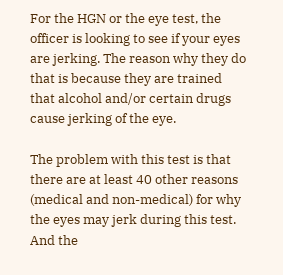For the HGN or the eye test, the officer is looking to see if your eyes are jerking. The reason why they do that is because they are trained that alcohol and/or certain drugs cause jerking of the eye.

The problem with this test is that there are at least 40 other reasons (medical and non-medical) for why the eyes may jerk during this test. And the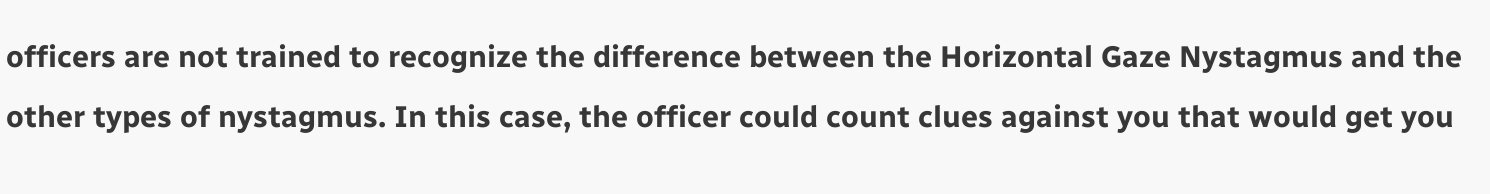officers are not trained to recognize the difference between the Horizontal Gaze Nystagmus and the other types of nystagmus. In this case, the officer could count clues against you that would get you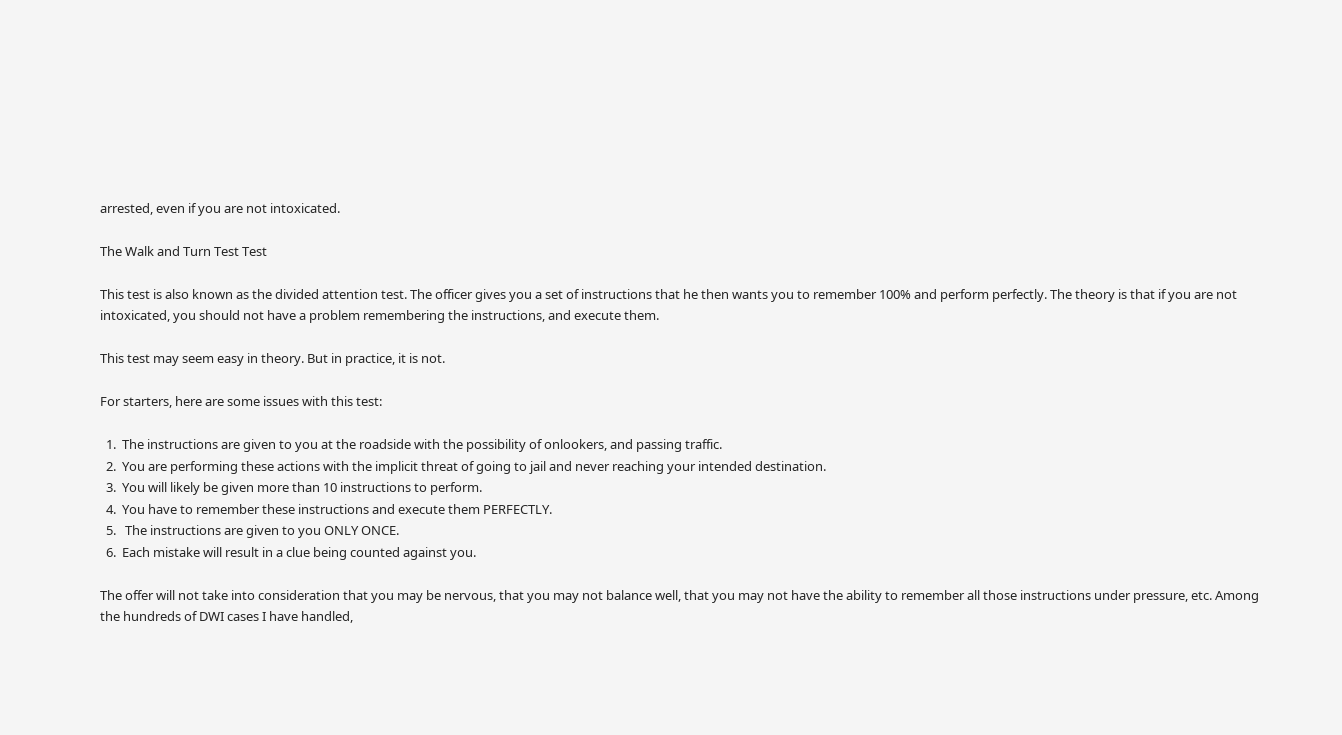arrested, even if you are not intoxicated.

The Walk and Turn Test Test

This test is also known as the divided attention test. The officer gives you a set of instructions that he then wants you to remember 100% and perform perfectly. The theory is that if you are not intoxicated, you should not have a problem remembering the instructions, and execute them.

This test may seem easy in theory. But in practice, it is not.

For starters, here are some issues with this test:

  1.  The instructions are given to you at the roadside with the possibility of onlookers, and passing traffic.
  2.  You are performing these actions with the implicit threat of going to jail and never reaching your intended destination.
  3.  You will likely be given more than 10 instructions to perform.
  4.  You have to remember these instructions and execute them PERFECTLY.
  5.   The instructions are given to you ONLY ONCE.
  6.  Each mistake will result in a clue being counted against you.

The offer will not take into consideration that you may be nervous, that you may not balance well, that you may not have the ability to remember all those instructions under pressure, etc. Among the hundreds of DWI cases I have handled,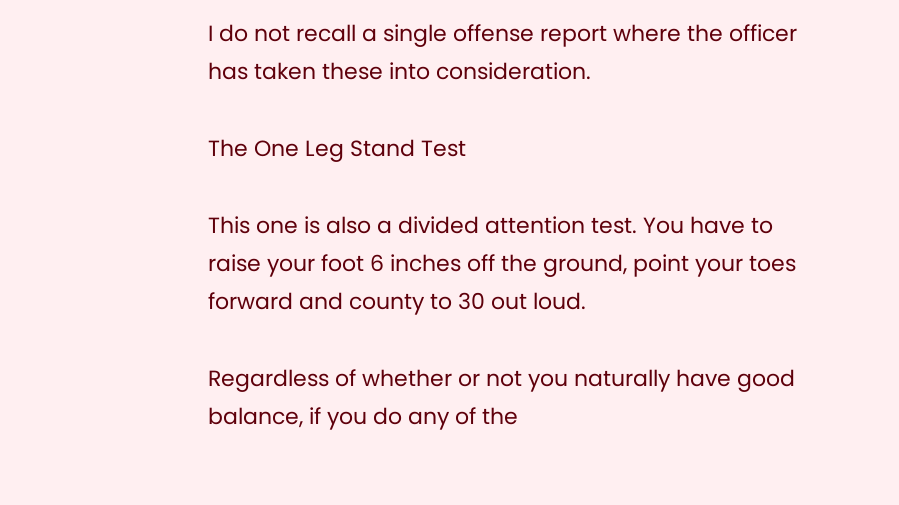I do not recall a single offense report where the officer has taken these into consideration.

The One Leg Stand Test

This one is also a divided attention test. You have to raise your foot 6 inches off the ground, point your toes forward and county to 30 out loud.

Regardless of whether or not you naturally have good balance, if you do any of the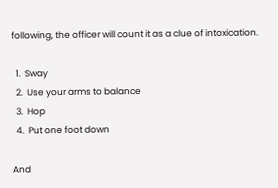following, the officer will count it as a clue of intoxication.

  1.  Sway
  2.  Use your arms to balance
  3.  Hop
  4.  Put one foot down

And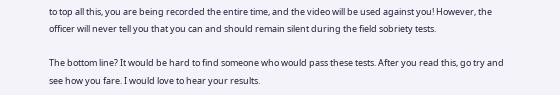to top all this, you are being recorded the entire time, and the video will be used against you! However, the officer will never tell you that you can and should remain silent during the field sobriety tests.

The bottom line? It would be hard to find someone who would pass these tests. After you read this, go try and see how you fare. I would love to hear your results.